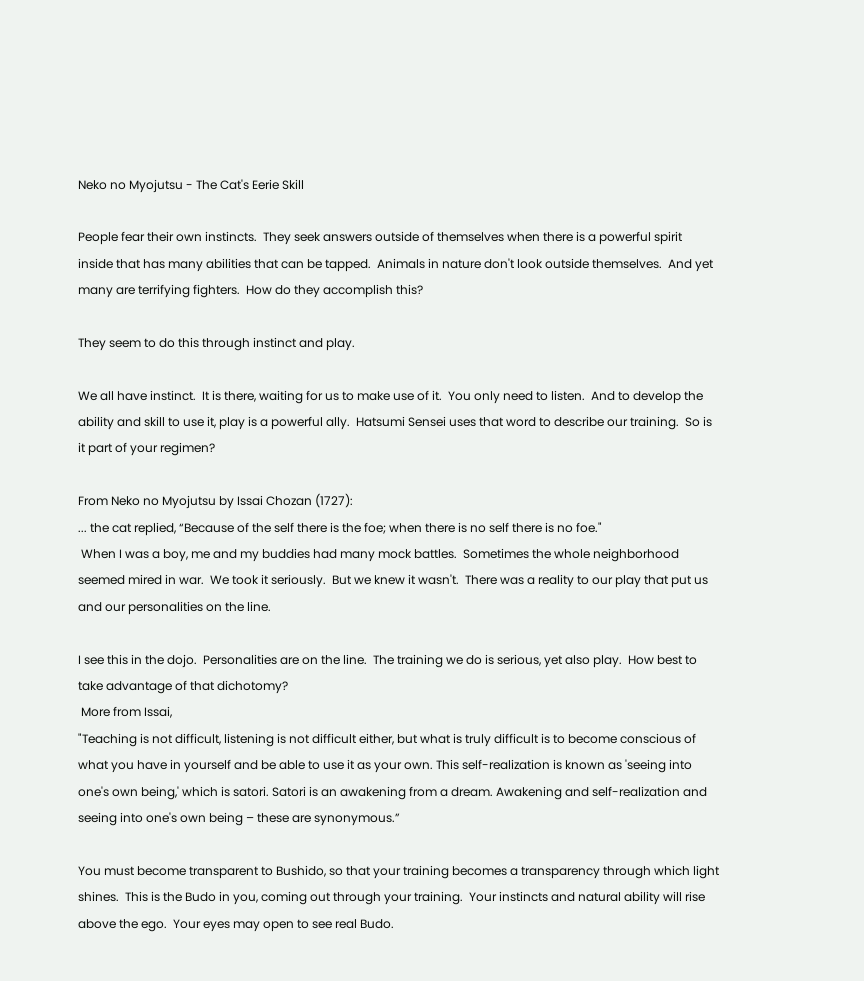Neko no Myojutsu - The Cat's Eerie Skill

People fear their own instincts.  They seek answers outside of themselves when there is a powerful spirit inside that has many abilities that can be tapped.  Animals in nature don't look outside themselves.  And yet many are terrifying fighters.  How do they accomplish this?

They seem to do this through instinct and play.

We all have instinct.  It is there, waiting for us to make use of it.  You only need to listen.  And to develop the ability and skill to use it, play is a powerful ally.  Hatsumi Sensei uses that word to describe our training.  So is it part of your regimen?

From Neko no Myojutsu by Issai Chozan (1727):
... the cat replied, “Because of the self there is the foe; when there is no self there is no foe."
 When I was a boy, me and my buddies had many mock battles.  Sometimes the whole neighborhood seemed mired in war.  We took it seriously.  But we knew it wasn't.  There was a reality to our play that put us and our personalities on the line.

I see this in the dojo.  Personalities are on the line.  The training we do is serious, yet also play.  How best to take advantage of that dichotomy?
 More from Issai,
"Teaching is not difficult, listening is not difficult either, but what is truly difficult is to become conscious of what you have in yourself and be able to use it as your own. This self-realization is known as 'seeing into one's own being,' which is satori. Satori is an awakening from a dream. Awakening and self-realization and seeing into one's own being – these are synonymous.”

You must become transparent to Bushido, so that your training becomes a transparency through which light shines.  This is the Budo in you, coming out through your training.  Your instincts and natural ability will rise above the ego.  Your eyes may open to see real Budo.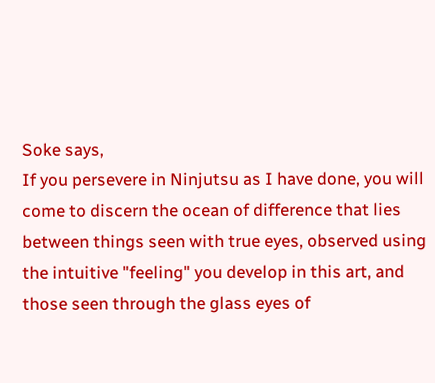Soke says,
If you persevere in Ninjutsu as I have done, you will come to discern the ocean of difference that lies between things seen with true eyes, observed using the intuitive "feeling" you develop in this art, and those seen through the glass eyes of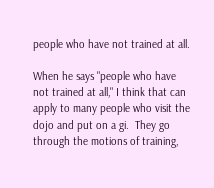people who have not trained at all.

When he says "people who have not trained at all," I think that can apply to many people who visit the dojo and put on a gi.  They go through the motions of training,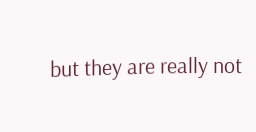but they are really not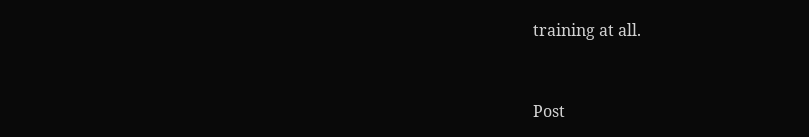training at all.


Post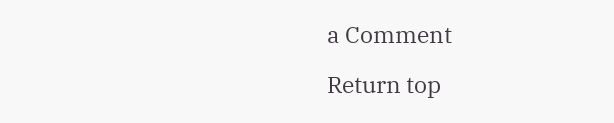a Comment

Return top